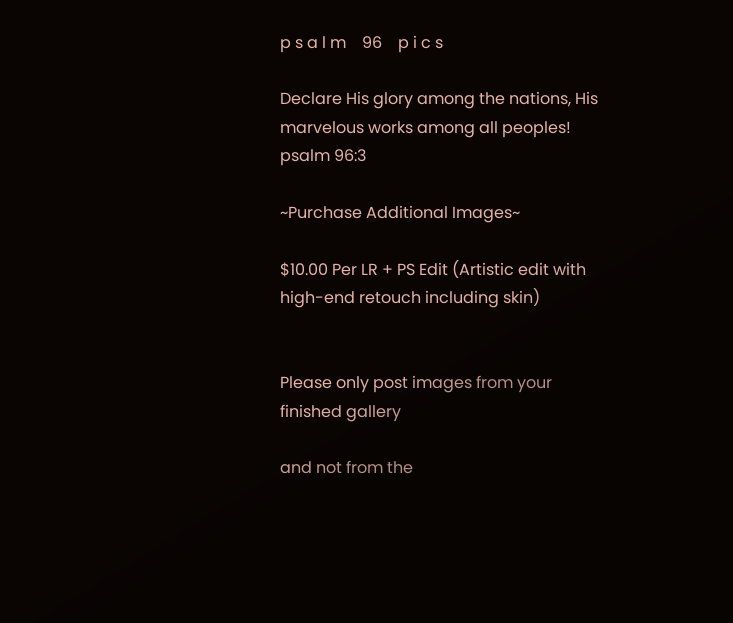p s a l m    96    p i c s

Declare His glory among the nations, His marvelous works among all peoples! psalm 96:3

~Purchase Additional Images~

$10.00 Per LR + PS Edit (Artistic edit with high-end retouch including skin)


Please only post images from your finished gallery

and not from the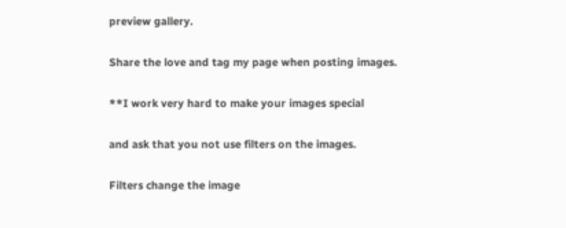preview gallery.

Share the love and tag my page when posting images.

**I work very hard to make your images special

and ask that you not use filters on the images.

Filters change the image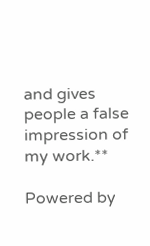and gives people a false impression of my work.**

Powered by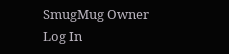SmugMug Owner Log In